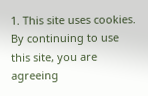1. This site uses cookies. By continuing to use this site, you are agreeing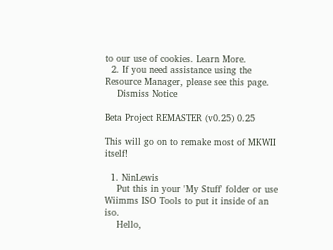to our use of cookies. Learn More.
  2. If you need assistance using the Resource Manager, please see this page.
    Dismiss Notice

Beta Project REMASTER (v0.25) 0.25

This will go on to remake most of MKWII itself!

  1. NinLewis
    Put this in your 'My Stuff' folder or use Wiimms ISO Tools to put it inside of an iso.
    Hello,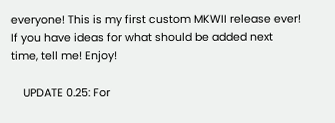everyone! This is my first custom MKWII release ever! If you have ideas for what should be added next time, tell me! Enjoy!

    UPDATE 0.25: For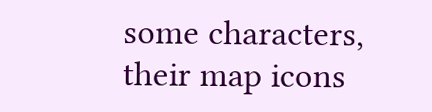some characters, their map icons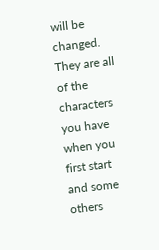will be changed. They are all of the characters you have when you first start and some others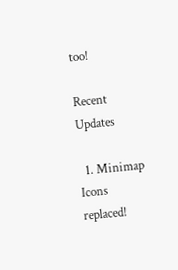too!

Recent Updates

  1. Minimap Icons replaced!